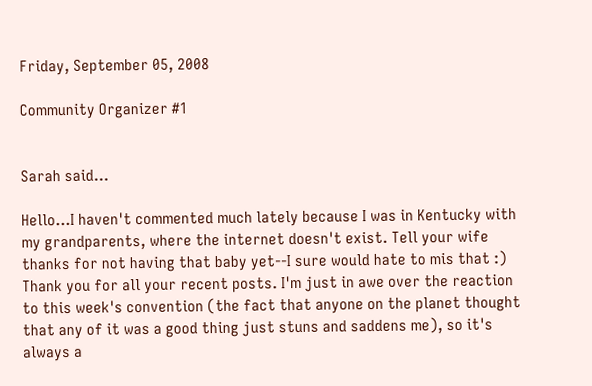Friday, September 05, 2008

Community Organizer #1


Sarah said...

Hello...I haven't commented much lately because I was in Kentucky with my grandparents, where the internet doesn't exist. Tell your wife thanks for not having that baby yet--I sure would hate to mis that :)
Thank you for all your recent posts. I'm just in awe over the reaction to this week's convention (the fact that anyone on the planet thought that any of it was a good thing just stuns and saddens me), so it's always a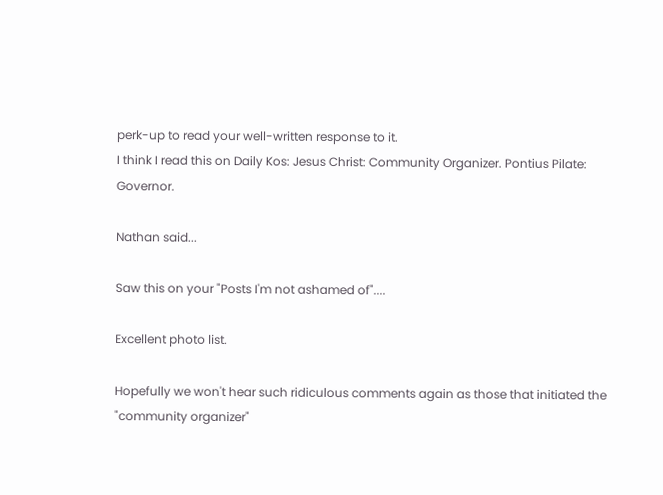perk-up to read your well-written response to it.
I think I read this on Daily Kos: Jesus Christ: Community Organizer. Pontius Pilate: Governor.

Nathan said...

Saw this on your "Posts I'm not ashamed of"....

Excellent photo list.

Hopefully we won't hear such ridiculous comments again as those that initiated the "community organizer"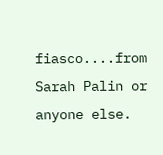fiasco....from Sarah Palin or anyone else.